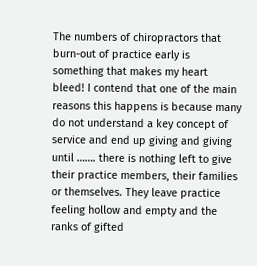The numbers of chiropractors that burn-out of practice early is something that makes my heart bleed! I contend that one of the main reasons this happens is because many do not understand a key concept of service and end up giving and giving until ……. there is nothing left to give their practice members, their families or themselves. They leave practice feeling hollow and empty and the ranks of gifted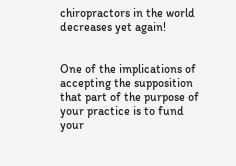chiropractors in the world decreases yet again!


One of the implications of accepting the supposition that part of the purpose of your practice is to fund your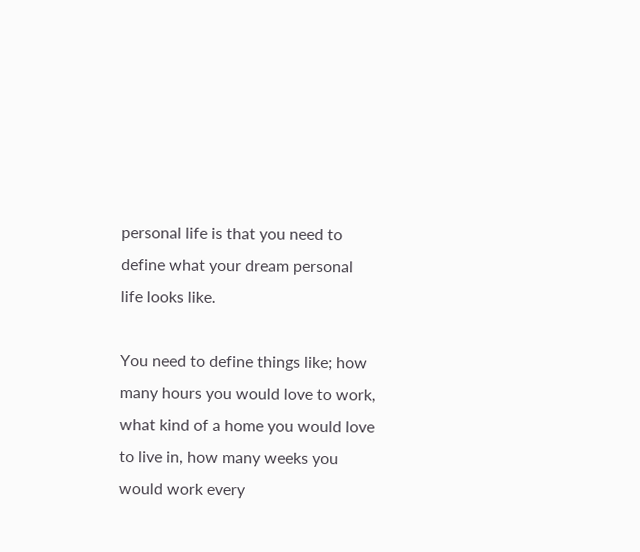personal life is that you need to define what your dream personal life looks like.

You need to define things like; how many hours you would love to work, what kind of a home you would love to live in, how many weeks you would work every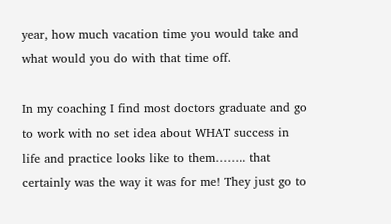year, how much vacation time you would take and what would you do with that time off.

In my coaching I find most doctors graduate and go to work with no set idea about WHAT success in life and practice looks like to them…….. that certainly was the way it was for me! They just go to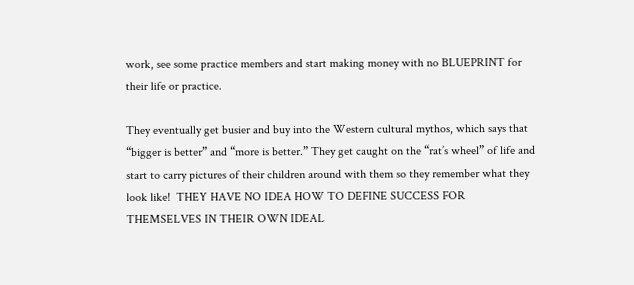work, see some practice members and start making money with no BLUEPRINT for their life or practice.

They eventually get busier and buy into the Western cultural mythos, which says that “bigger is better” and “more is better.” They get caught on the “rat’s wheel” of life and start to carry pictures of their children around with them so they remember what they look like!  THEY HAVE NO IDEA HOW TO DEFINE SUCCESS FOR THEMSELVES IN THEIR OWN IDEAL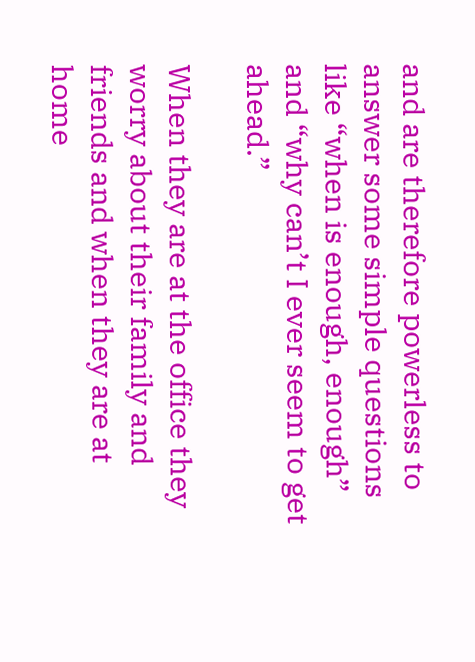and are therefore powerless to answer some simple questions like “when is enough, enough” and “why can’t I ever seem to get ahead.”

When they are at the office they worry about their family and friends and when they are at home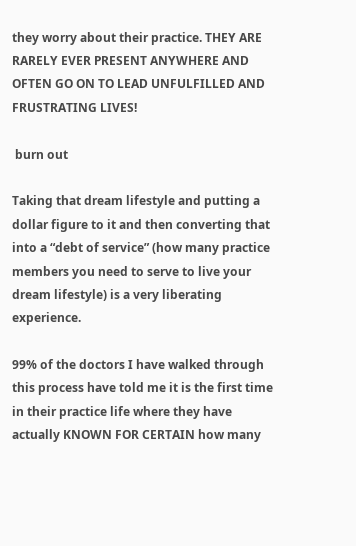they worry about their practice. THEY ARE RARELY EVER PRESENT ANYWHERE AND OFTEN GO ON TO LEAD UNFULFILLED AND FRUSTRATING LIVES!

 burn out

Taking that dream lifestyle and putting a dollar figure to it and then converting that into a “debt of service” (how many practice members you need to serve to live your dream lifestyle) is a very liberating experience.

99% of the doctors I have walked through this process have told me it is the first time in their practice life where they have actually KNOWN FOR CERTAIN how many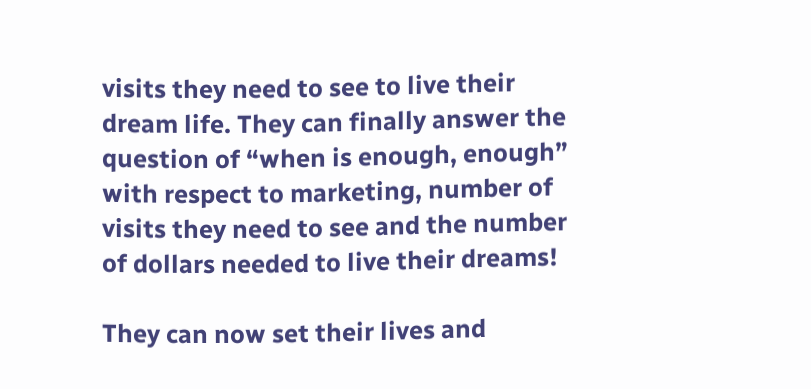visits they need to see to live their dream life. They can finally answer the question of “when is enough, enough” with respect to marketing, number of visits they need to see and the number of dollars needed to live their dreams!

They can now set their lives and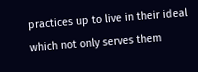practices up to live in their ideal which not only serves them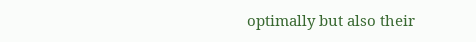optimally but also their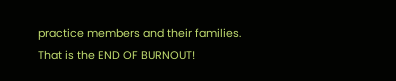practice members and their families. That is the END OF BURNOUT!